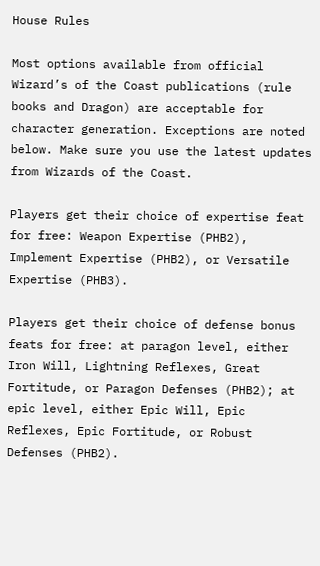House Rules

Most options available from official Wizard’s of the Coast publications (rule books and Dragon) are acceptable for character generation. Exceptions are noted below. Make sure you use the latest updates from Wizards of the Coast.

Players get their choice of expertise feat for free: Weapon Expertise (PHB2), Implement Expertise (PHB2), or Versatile Expertise (PHB3).

Players get their choice of defense bonus feats for free: at paragon level, either Iron Will, Lightning Reflexes, Great Fortitude, or Paragon Defenses (PHB2); at epic level, either Epic Will, Epic Reflexes, Epic Fortitude, or Robust Defenses (PHB2).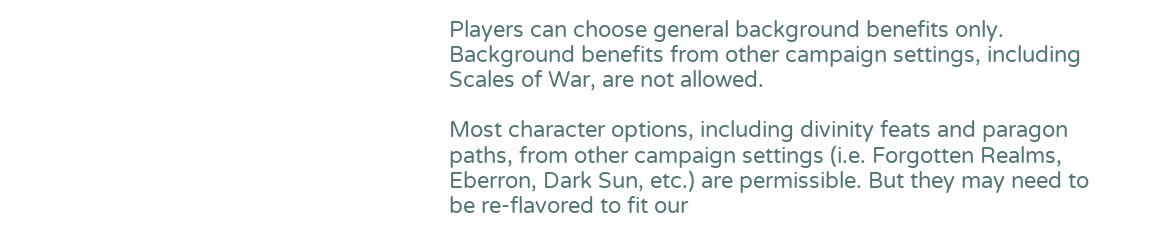Players can choose general background benefits only. Background benefits from other campaign settings, including Scales of War, are not allowed.

Most character options, including divinity feats and paragon paths, from other campaign settings (i.e. Forgotten Realms, Eberron, Dark Sun, etc.) are permissible. But they may need to be re-flavored to fit our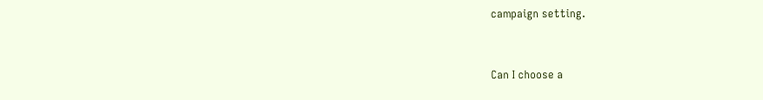campaign setting.


Can I choose a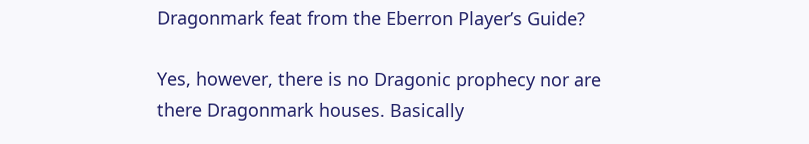Dragonmark feat from the Eberron Player’s Guide?

Yes, however, there is no Dragonic prophecy nor are there Dragonmark houses. Basically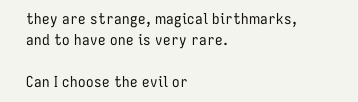they are strange, magical birthmarks, and to have one is very rare.

Can I choose the evil or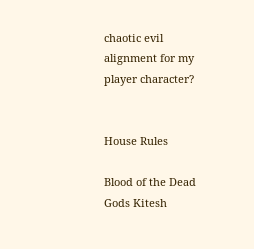chaotic evil alignment for my player character?


House Rules

Blood of the Dead Gods Kitesh